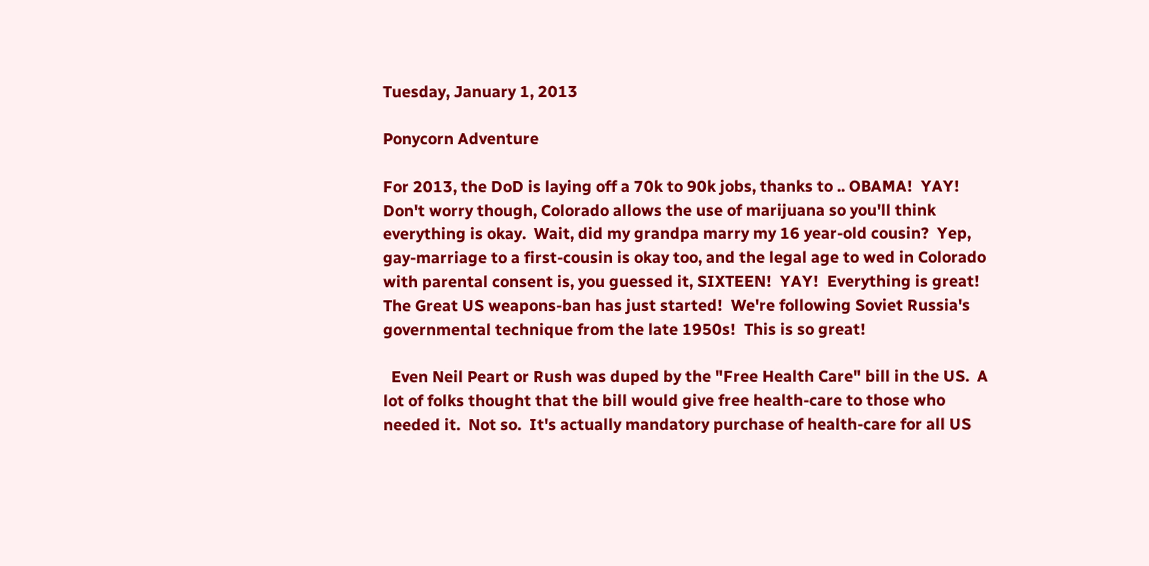Tuesday, January 1, 2013

Ponycorn Adventure

For 2013, the DoD is laying off a 70k to 90k jobs, thanks to .. OBAMA!  YAY!  Don't worry though, Colorado allows the use of marijuana so you'll think everything is okay.  Wait, did my grandpa marry my 16 year-old cousin?  Yep, gay-marriage to a first-cousin is okay too, and the legal age to wed in Colorado with parental consent is, you guessed it, SIXTEEN!  YAY!  Everything is great!  The Great US weapons-ban has just started!  We're following Soviet Russia's governmental technique from the late 1950s!  This is so great!

  Even Neil Peart or Rush was duped by the "Free Health Care" bill in the US.  A lot of folks thought that the bill would give free health-care to those who needed it.  Not so.  It's actually mandatory purchase of health-care for all US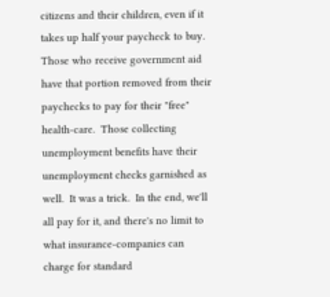citizens and their children, even if it takes up half your paycheck to buy.  Those who receive government aid have that portion removed from their paychecks to pay for their "free" health-care.  Those collecting unemployment benefits have their unemployment checks garnished as well.  It was a trick.  In the end, we'll all pay for it, and there's no limit to what insurance-companies can charge for standard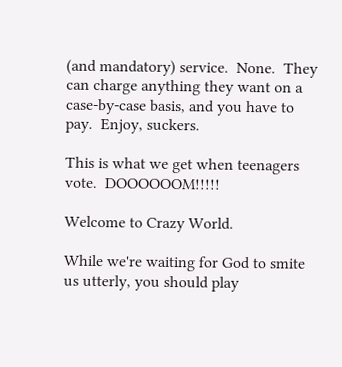(and mandatory) service.  None.  They can charge anything they want on a case-by-case basis, and you have to pay.  Enjoy, suckers.

This is what we get when teenagers vote.  DOOOOOOM!!!!!

Welcome to Crazy World.

While we're waiting for God to smite us utterly, you should play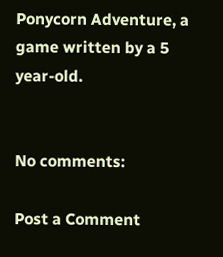Ponycorn Adventure, a game written by a 5 year-old.


No comments:

Post a Comment